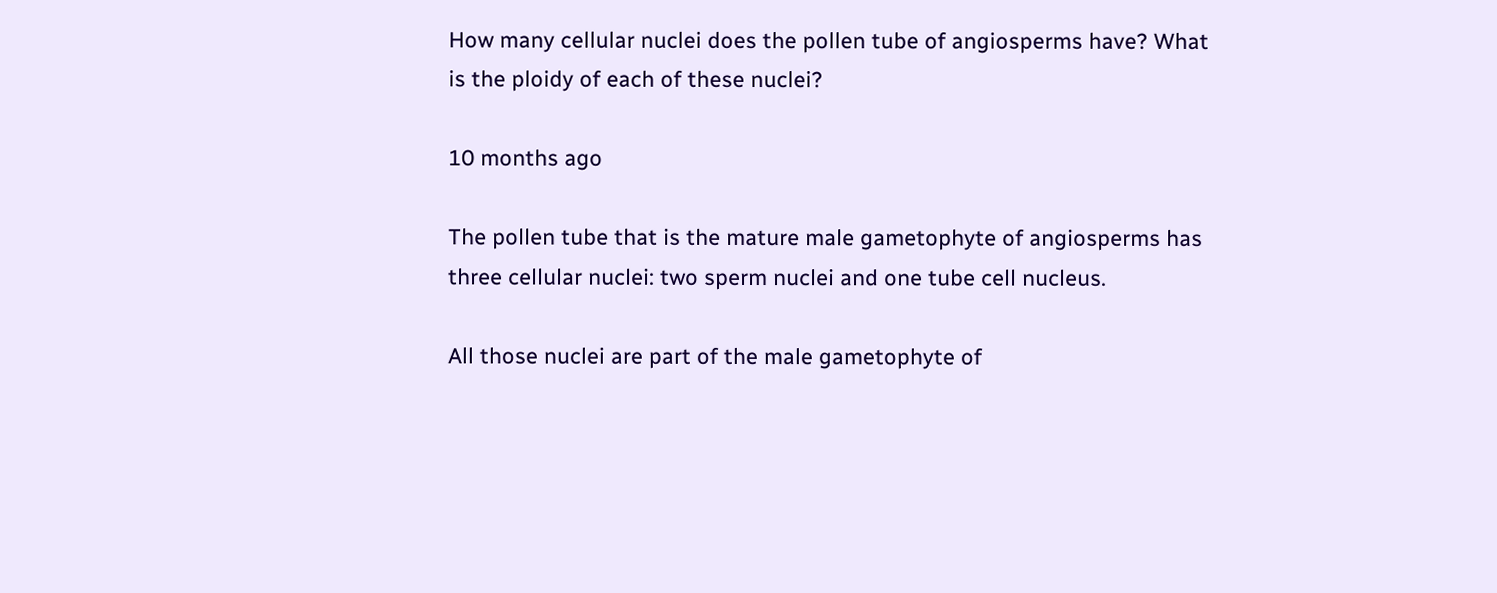How many cellular nuclei does the pollen tube of angiosperms have? What is the ploidy of each of these nuclei?

10 months ago

The pollen tube that is the mature male gametophyte of angiosperms has three cellular nuclei: two sperm nuclei and one tube cell nucleus.

All those nuclei are part of the male gametophyte of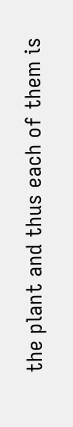the plant and thus each of them is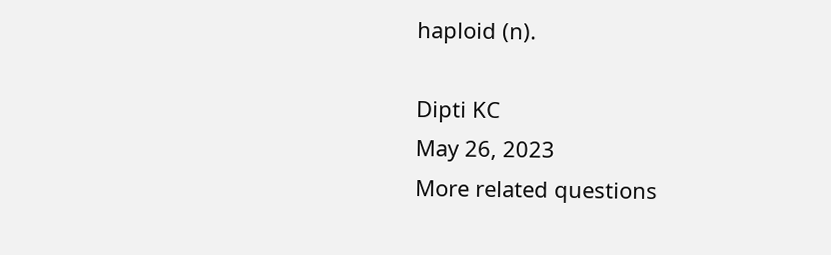haploid (n).

Dipti KC
May 26, 2023
More related questions